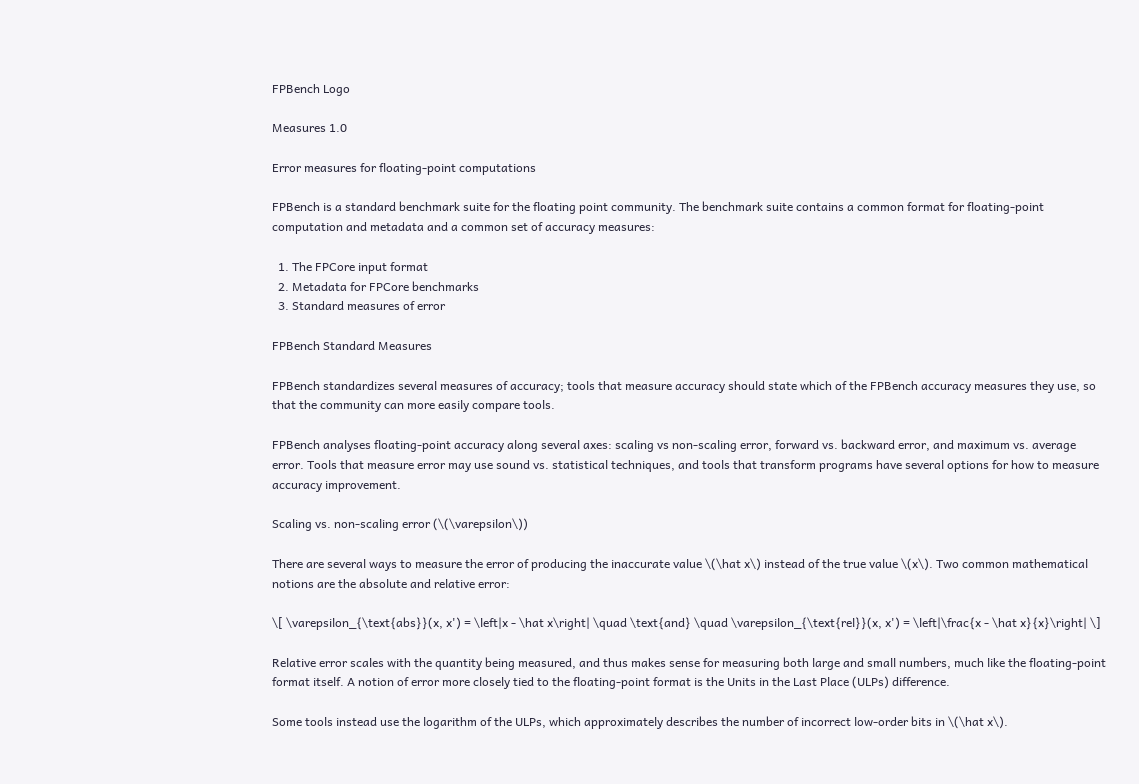FPBench Logo

Measures 1.0

Error measures for floating-point computations

FPBench is a standard benchmark suite for the floating point community. The benchmark suite contains a common format for floating-point computation and metadata and a common set of accuracy measures:

  1. The FPCore input format
  2. Metadata for FPCore benchmarks
  3. Standard measures of error

FPBench Standard Measures

FPBench standardizes several measures of accuracy; tools that measure accuracy should state which of the FPBench accuracy measures they use, so that the community can more easily compare tools.

FPBench analyses floating-point accuracy along several axes: scaling vs non-scaling error, forward vs. backward error, and maximum vs. average error. Tools that measure error may use sound vs. statistical techniques, and tools that transform programs have several options for how to measure accuracy improvement.

Scaling vs. non-scaling error (\(\varepsilon\))

There are several ways to measure the error of producing the inaccurate value \(\hat x\) instead of the true value \(x\). Two common mathematical notions are the absolute and relative error:

\[ \varepsilon_{\text{abs}}(x, x') = \left|x - \hat x\right| \quad \text{and} \quad \varepsilon_{\text{rel}}(x, x') = \left|\frac{x - \hat x}{x}\right| \]

Relative error scales with the quantity being measured, and thus makes sense for measuring both large and small numbers, much like the floating-point format itself. A notion of error more closely tied to the floating-point format is the Units in the Last Place (ULPs) difference.

Some tools instead use the logarithm of the ULPs, which approximately describes the number of incorrect low-order bits in \(\hat x\).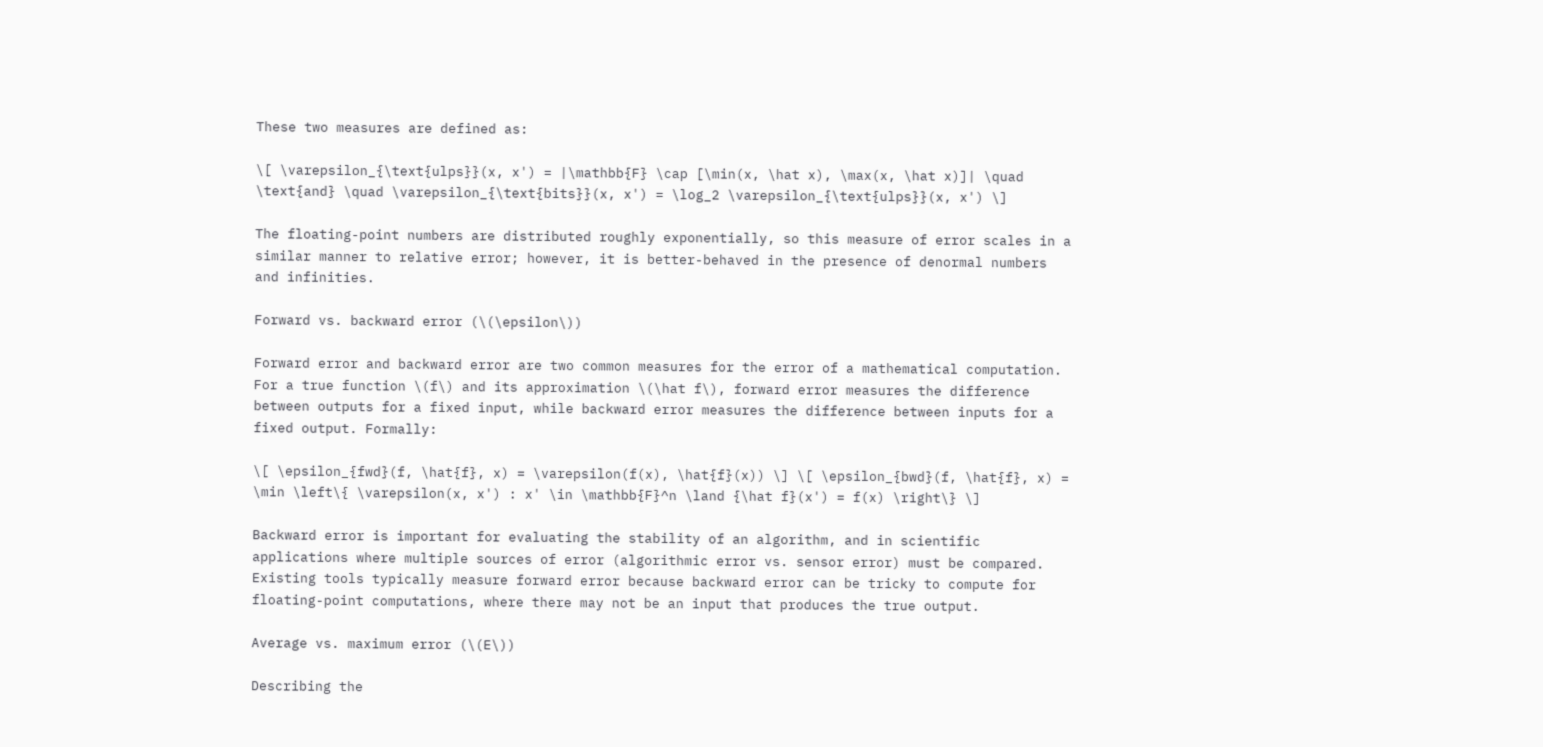These two measures are defined as:

\[ \varepsilon_{\text{ulps}}(x, x') = |\mathbb{F} \cap [\min(x, \hat x), \max(x, \hat x)]| \quad \text{and} \quad \varepsilon_{\text{bits}}(x, x') = \log_2 \varepsilon_{\text{ulps}}(x, x') \]

The floating-point numbers are distributed roughly exponentially, so this measure of error scales in a similar manner to relative error; however, it is better-behaved in the presence of denormal numbers and infinities.

Forward vs. backward error (\(\epsilon\))

Forward error and backward error are two common measures for the error of a mathematical computation. For a true function \(f\) and its approximation \(\hat f\), forward error measures the difference between outputs for a fixed input, while backward error measures the difference between inputs for a fixed output. Formally:

\[ \epsilon_{fwd}(f, \hat{f}, x) = \varepsilon(f(x), \hat{f}(x)) \] \[ \epsilon_{bwd}(f, \hat{f}, x) = \min \left\{ \varepsilon(x, x') : x' \in \mathbb{F}^n \land {\hat f}(x') = f(x) \right\} \]

Backward error is important for evaluating the stability of an algorithm, and in scientific applications where multiple sources of error (algorithmic error vs. sensor error) must be compared. Existing tools typically measure forward error because backward error can be tricky to compute for floating-point computations, where there may not be an input that produces the true output.

Average vs. maximum error (\(E\))

Describing the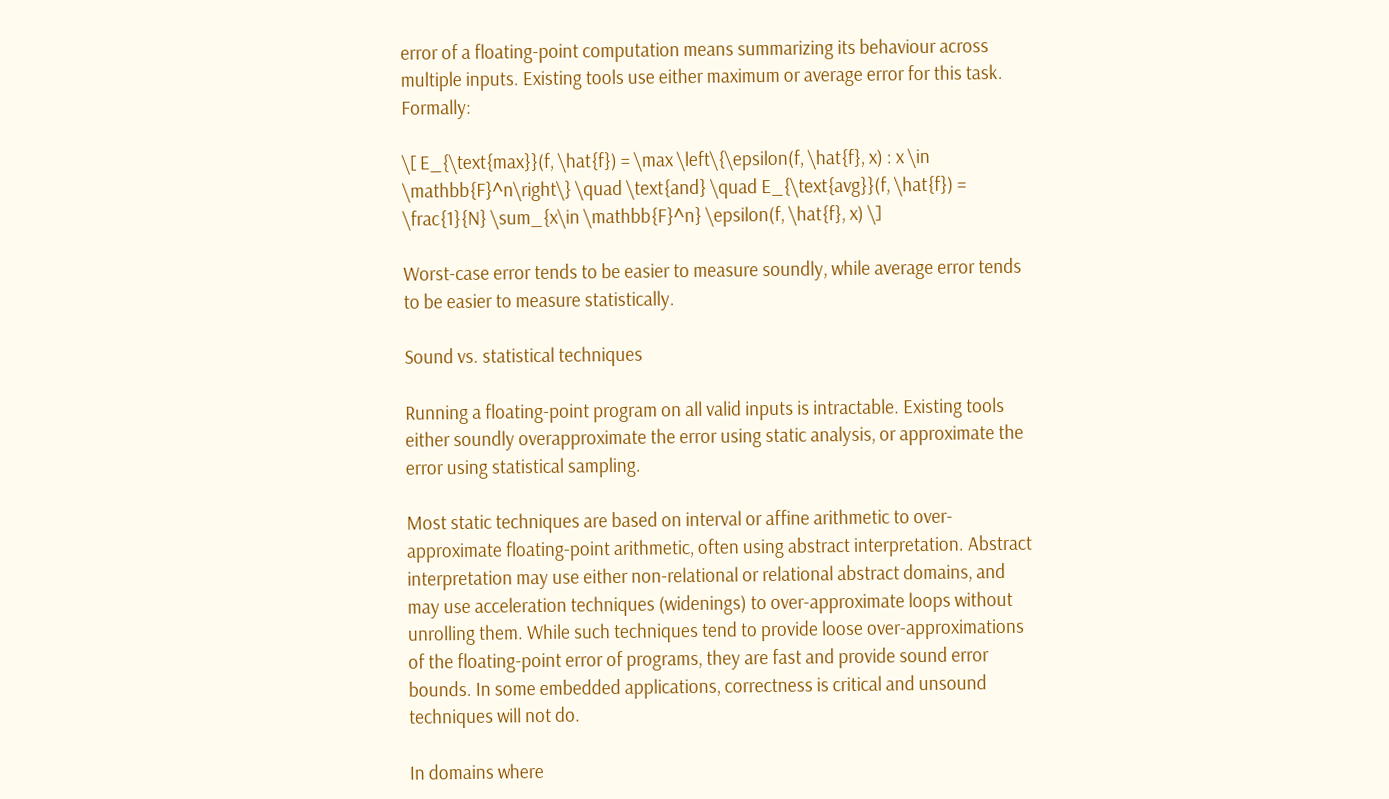error of a floating-point computation means summarizing its behaviour across multiple inputs. Existing tools use either maximum or average error for this task. Formally:

\[ E_{\text{max}}(f, \hat{f}) = \max \left\{\epsilon(f, \hat{f}, x) : x \in \mathbb{F}^n\right\} \quad \text{and} \quad E_{\text{avg}}(f, \hat{f}) = \frac{1}{N} \sum_{x\in \mathbb{F}^n} \epsilon(f, \hat{f}, x) \]

Worst-case error tends to be easier to measure soundly, while average error tends to be easier to measure statistically.

Sound vs. statistical techniques

Running a floating-point program on all valid inputs is intractable. Existing tools either soundly overapproximate the error using static analysis, or approximate the error using statistical sampling.

Most static techniques are based on interval or affine arithmetic to over-approximate floating-point arithmetic, often using abstract interpretation. Abstract interpretation may use either non-relational or relational abstract domains, and may use acceleration techniques (widenings) to over-approximate loops without unrolling them. While such techniques tend to provide loose over-approximations of the floating-point error of programs, they are fast and provide sound error bounds. In some embedded applications, correctness is critical and unsound techniques will not do.

In domains where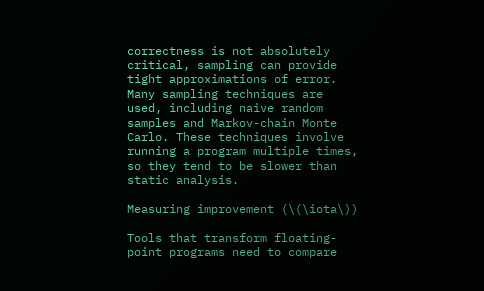correctness is not absolutely critical, sampling can provide tight approximations of error. Many sampling techniques are used, including naive random samples and Markov-chain Monte Carlo. These techniques involve running a program multiple times, so they tend to be slower than static analysis.

Measuring improvement (\(\iota\))

Tools that transform floating-point programs need to compare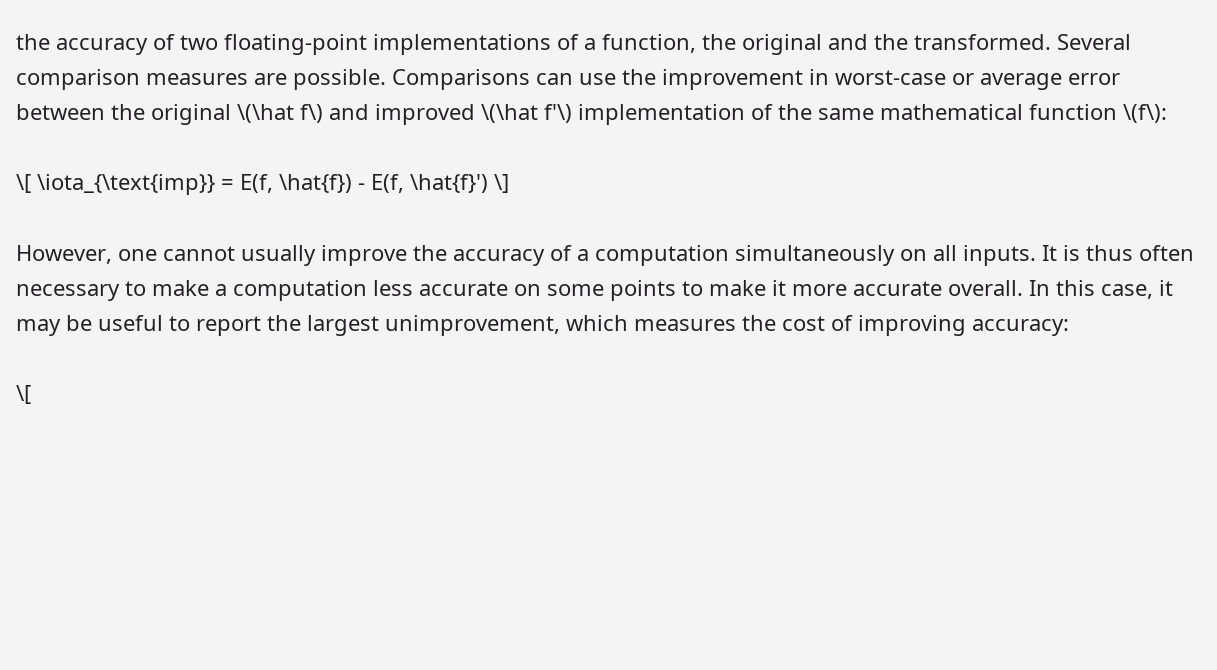the accuracy of two floating-point implementations of a function, the original and the transformed. Several comparison measures are possible. Comparisons can use the improvement in worst-case or average error between the original \(\hat f\) and improved \(\hat f'\) implementation of the same mathematical function \(f\):

\[ \iota_{\text{imp}} = E(f, \hat{f}) - E(f, \hat{f}') \]

However, one cannot usually improve the accuracy of a computation simultaneously on all inputs. It is thus often necessary to make a computation less accurate on some points to make it more accurate overall. In this case, it may be useful to report the largest unimprovement, which measures the cost of improving accuracy:

\[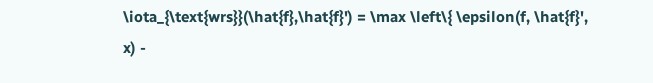\iota_{\text{wrs}}(\hat{f},\hat{f}') = \max \left\{ \epsilon(f, \hat{f}', x) -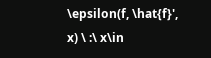\epsilon(f, \hat{f}', x) \ :\ x\in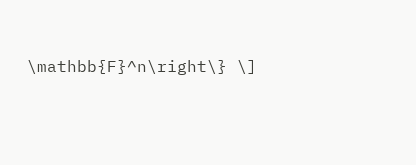\mathbb{F}^n\right\} \]